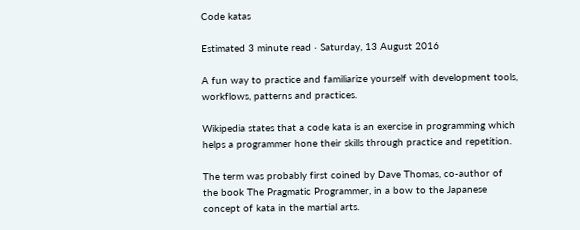Code katas

Estimated 3 minute read · Saturday, 13 August 2016

A fun way to practice and familiarize yourself with development tools, workflows, patterns and practices.

Wikipedia states that a code kata is an exercise in programming which helps a programmer hone their skills through practice and repetition.

The term was probably first coined by Dave Thomas, co-author of the book The Pragmatic Programmer, in a bow to the Japanese concept of kata in the martial arts.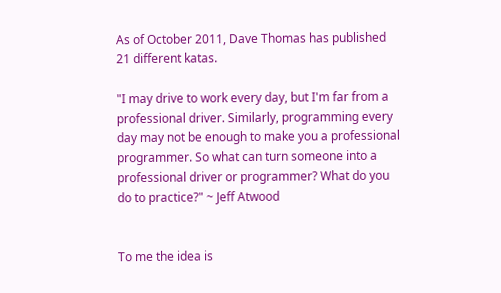As of October 2011, Dave Thomas has published 21 different katas.

"I may drive to work every day, but I'm far from a professional driver. Similarly, programming every day may not be enough to make you a professional programmer. So what can turn someone into a professional driver or programmer? What do you do to practice?" ~ Jeff Atwood


To me the idea is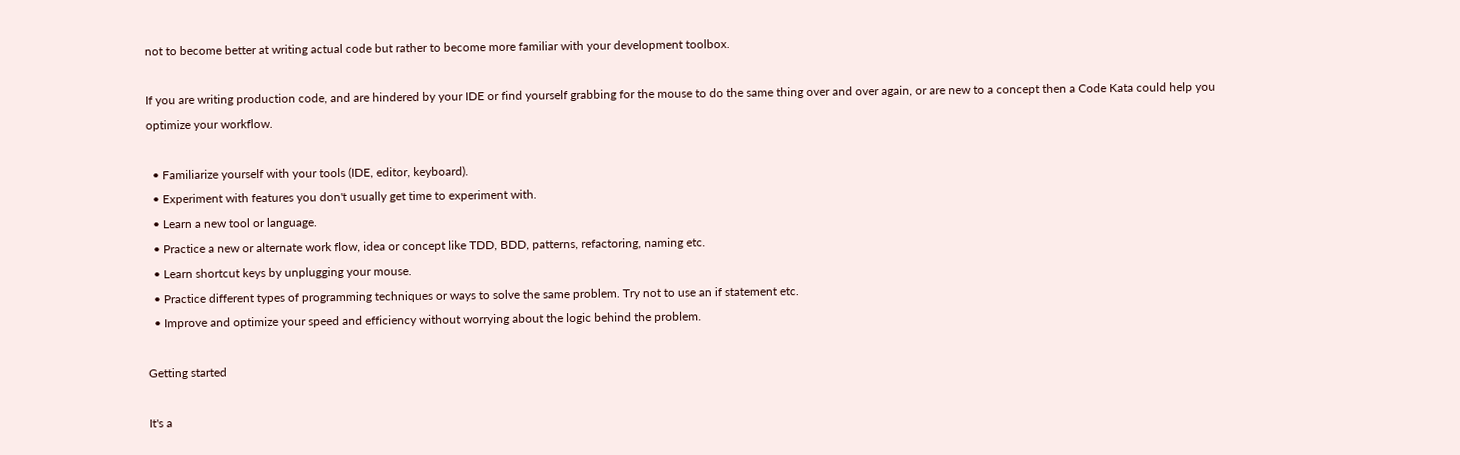not to become better at writing actual code but rather to become more familiar with your development toolbox.

If you are writing production code, and are hindered by your IDE or find yourself grabbing for the mouse to do the same thing over and over again, or are new to a concept then a Code Kata could help you optimize your workflow.

  • Familiarize yourself with your tools (IDE, editor, keyboard).
  • Experiment with features you don't usually get time to experiment with.
  • Learn a new tool or language.
  • Practice a new or alternate work flow, idea or concept like TDD, BDD, patterns, refactoring, naming etc.
  • Learn shortcut keys by unplugging your mouse.
  • Practice different types of programming techniques or ways to solve the same problem. Try not to use an if statement etc.
  • Improve and optimize your speed and efficiency without worrying about the logic behind the problem.

Getting started

It's a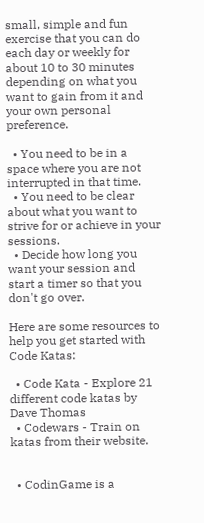small, simple and fun exercise that you can do each day or weekly for about 10 to 30 minutes depending on what you want to gain from it and your own personal preference.

  • You need to be in a space where you are not interrupted in that time.
  • You need to be clear about what you want to strive for or achieve in your sessions.
  • Decide how long you want your session and start a timer so that you don't go over.

Here are some resources to help you get started with Code Katas:

  • Code Kata - Explore 21 different code katas by Dave Thomas
  • Codewars - Train on katas from their website.


  • CodinGame is a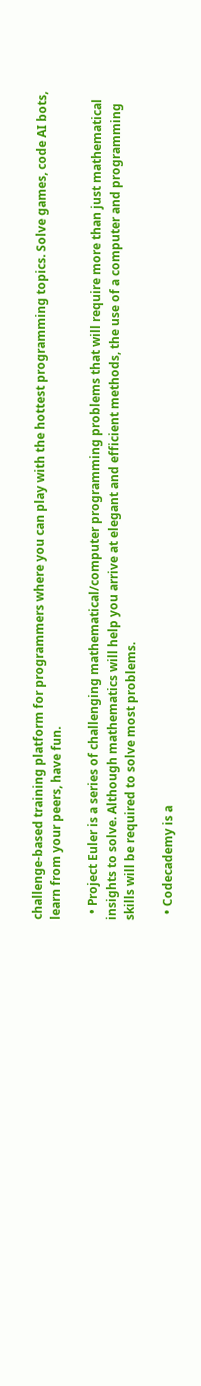challenge-based training platform for programmers where you can play with the hottest programming topics. Solve games, code AI bots, learn from your peers, have fun.

  • Project Euler is a series of challenging mathematical/computer programming problems that will require more than just mathematical insights to solve. Although mathematics will help you arrive at elegant and efficient methods, the use of a computer and programming skills will be required to solve most problems.

  • Codecademy is a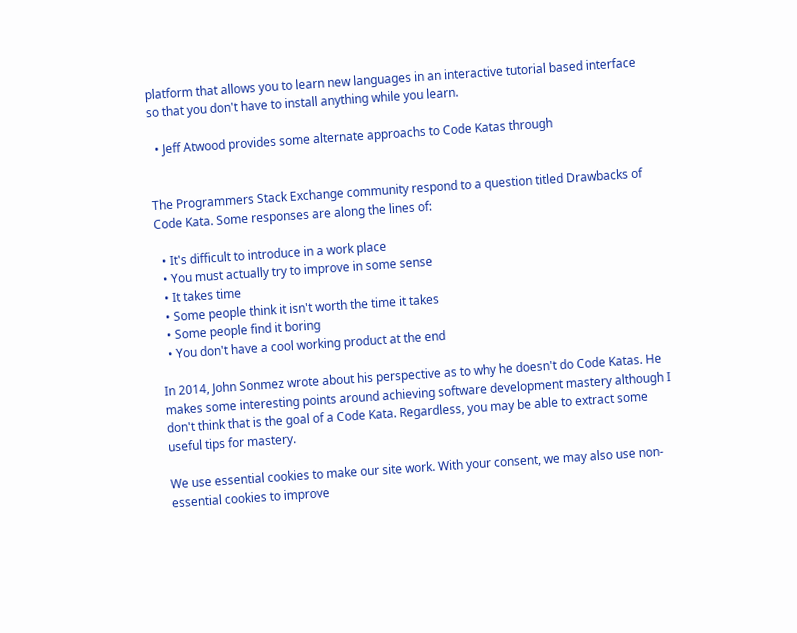platform that allows you to learn new languages in an interactive tutorial based interface so that you don't have to install anything while you learn.

  • Jeff Atwood provides some alternate approachs to Code Katas through


The Programmers Stack Exchange community respond to a question titled Drawbacks of Code Kata. Some responses are along the lines of:

  • It's difficult to introduce in a work place
  • You must actually try to improve in some sense
  • It takes time
  • Some people think it isn't worth the time it takes
  • Some people find it boring
  • You don't have a cool working product at the end

In 2014, John Sonmez wrote about his perspective as to why he doesn't do Code Katas. He makes some interesting points around achieving software development mastery although I don't think that is the goal of a Code Kata. Regardless, you may be able to extract some useful tips for mastery.

We use essential cookies to make our site work. With your consent, we may also use non-essential cookies to improve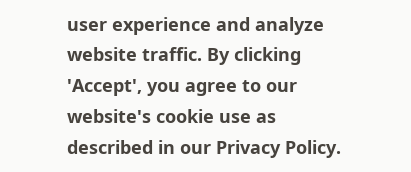user experience and analyze website traffic. By clicking 'Accept', you agree to our website's cookie use as described in our Privacy Policy.